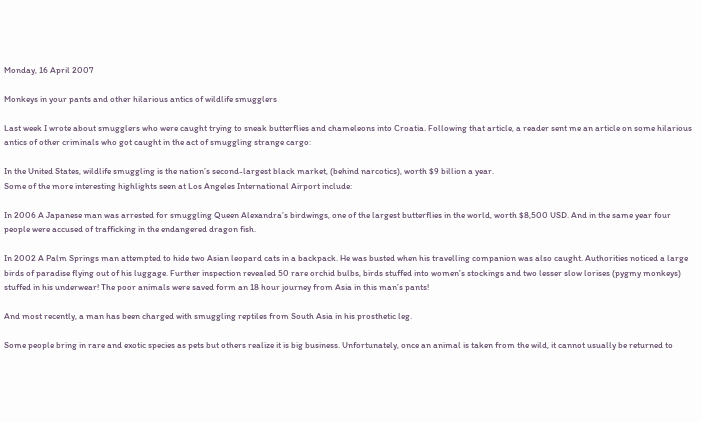Monday, 16 April 2007

Monkeys in your pants and other hilarious antics of wildlife smugglers

Last week I wrote about smugglers who were caught trying to sneak butterflies and chameleons into Croatia. Following that article, a reader sent me an article on some hilarious antics of other criminals who got caught in the act of smuggling strange cargo:

In the United States, wildlife smuggling is the nation’s second-largest black market, (behind narcotics), worth $9 billion a year.
Some of the more interesting highlights seen at Los Angeles International Airport include:

In 2006 A Japanese man was arrested for smuggling Queen Alexandra’s birdwings, one of the largest butterflies in the world, worth $8,500 USD. And in the same year four people were accused of trafficking in the endangered dragon fish.

In 2002 A Palm Springs man attempted to hide two Asian leopard cats in a backpack. He was busted when his travelling companion was also caught. Authorities noticed a large birds of paradise flying out of his luggage. Further inspection revealed 50 rare orchid bulbs, birds stuffed into women’s stockings and two lesser slow lorises (pygmy monkeys) stuffed in his underwear! The poor animals were saved form an 18 hour journey from Asia in this man’s pants!

And most recently, a man has been charged with smuggling reptiles from South Asia in his prosthetic leg.

Some people bring in rare and exotic species as pets but others realize it is big business. Unfortunately, once an animal is taken from the wild, it cannot usually be returned to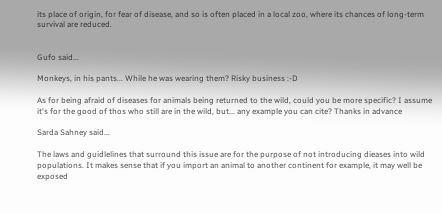its place of origin, for fear of disease, and so is often placed in a local zoo, where its chances of long-term survival are reduced.


Gufo said...

Monkeys, in his pants... While he was wearing them? Risky business :-D

As for being afraid of diseases for animals being returned to the wild, could you be more specific? I assume it's for the good of thos who still are in the wild, but... any example you can cite? Thanks in advance

Sarda Sahney said...

The laws and guidlelines that surround this issue are for the purpose of not introducing dieases into wild populations. It makes sense that if you import an animal to another continent for example, it may well be exposed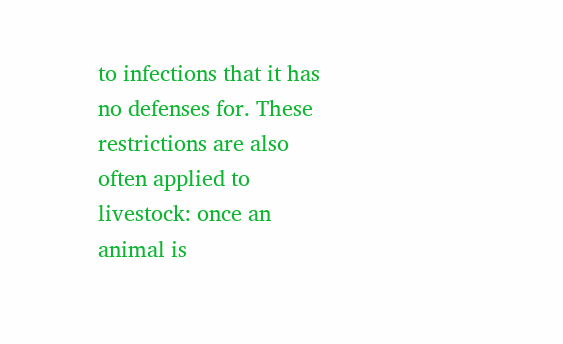to infections that it has no defenses for. These restrictions are also often applied to livestock: once an animal is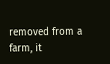removed from a farm, it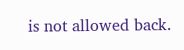is not allowed back.